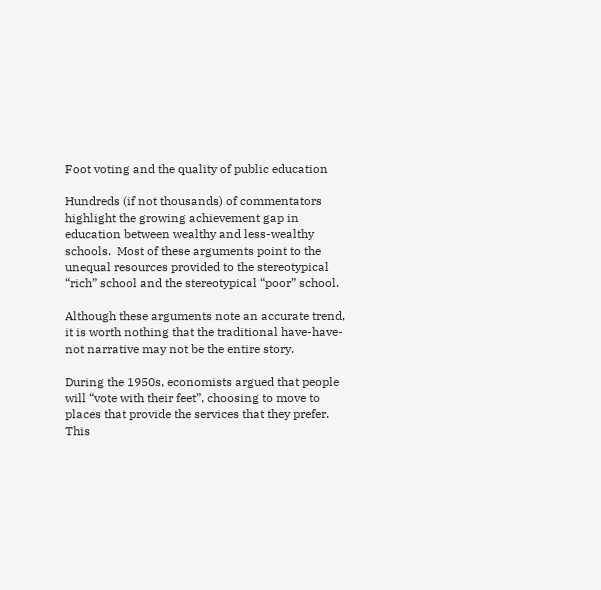Foot voting and the quality of public education

Hundreds (if not thousands) of commentators highlight the growing achievement gap in education between wealthy and less-wealthy schools.  Most of these arguments point to the unequal resources provided to the stereotypical “rich” school and the stereotypical “poor” school.

Although these arguments note an accurate trend, it is worth nothing that the traditional have-have-not narrative may not be the entire story.

During the 1950s, economists argued that people will “vote with their feet”, choosing to move to places that provide the services that they prefer.  This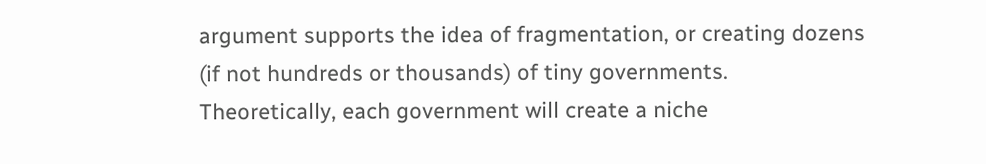argument supports the idea of fragmentation, or creating dozens (if not hundreds or thousands) of tiny governments.  Theoretically, each government will create a niche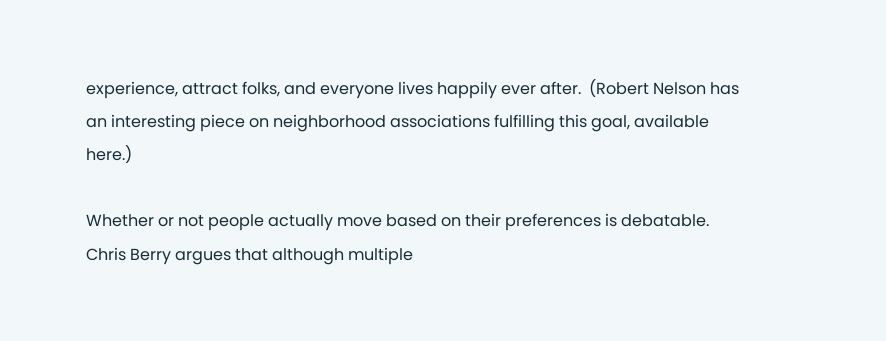experience, attract folks, and everyone lives happily ever after.  (Robert Nelson has an interesting piece on neighborhood associations fulfilling this goal, available here.)

Whether or not people actually move based on their preferences is debatable.  Chris Berry argues that although multiple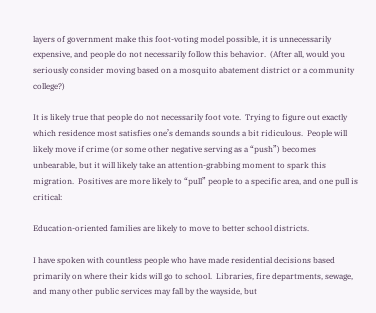layers of government make this foot-voting model possible, it is unnecessarily expensive, and people do not necessarily follow this behavior.  (After all, would you seriously consider moving based on a mosquito abatement district or a community college?)

It is likely true that people do not necessarily foot vote.  Trying to figure out exactly which residence most satisfies one’s demands sounds a bit ridiculous.  People will likely move if crime (or some other negative serving as a “push”) becomes unbearable, but it will likely take an attention-grabbing moment to spark this migration.  Positives are more likely to “pull” people to a specific area, and one pull is critical:

Education-oriented families are likely to move to better school districts.

I have spoken with countless people who have made residential decisions based primarily on where their kids will go to school.  Libraries, fire departments, sewage, and many other public services may fall by the wayside, but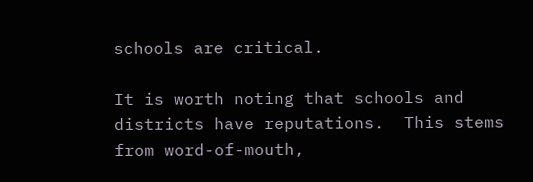schools are critical.

It is worth noting that schools and districts have reputations.  This stems from word-of-mouth,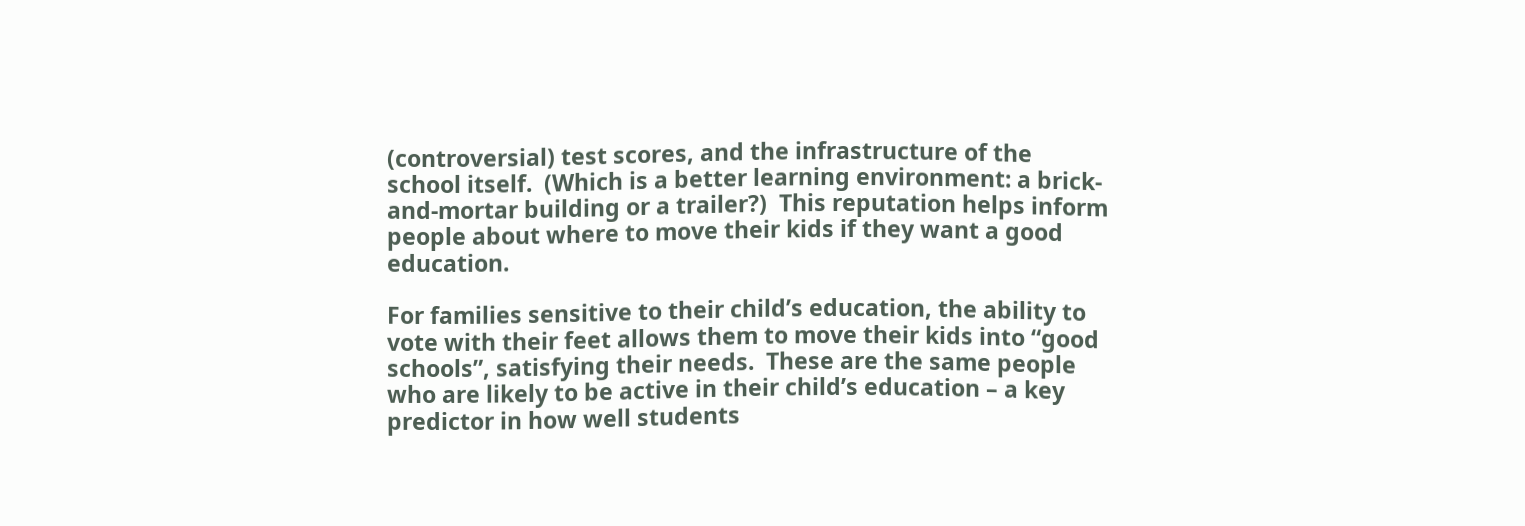(controversial) test scores, and the infrastructure of the school itself.  (Which is a better learning environment: a brick-and-mortar building or a trailer?)  This reputation helps inform people about where to move their kids if they want a good education.

For families sensitive to their child’s education, the ability to vote with their feet allows them to move their kids into “good schools”, satisfying their needs.  These are the same people who are likely to be active in their child’s education – a key predictor in how well students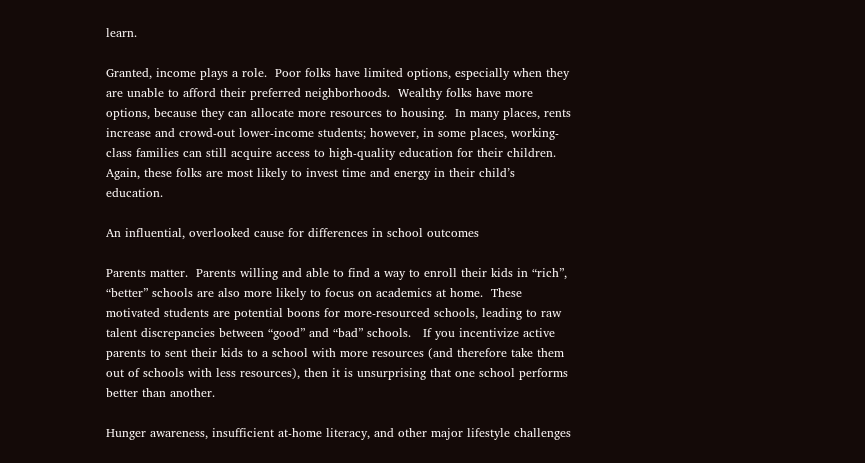learn.

Granted, income plays a role.  Poor folks have limited options, especially when they are unable to afford their preferred neighborhoods.  Wealthy folks have more options, because they can allocate more resources to housing.  In many places, rents increase and crowd-out lower-income students; however, in some places, working-class families can still acquire access to high-quality education for their children.  Again, these folks are most likely to invest time and energy in their child’s education.

An influential, overlooked cause for differences in school outcomes

Parents matter.  Parents willing and able to find a way to enroll their kids in “rich”, “better” schools are also more likely to focus on academics at home.  These motivated students are potential boons for more-resourced schools, leading to raw talent discrepancies between “good” and “bad” schools.   If you incentivize active parents to sent their kids to a school with more resources (and therefore take them out of schools with less resources), then it is unsurprising that one school performs better than another.

Hunger awareness, insufficient at-home literacy, and other major lifestyle challenges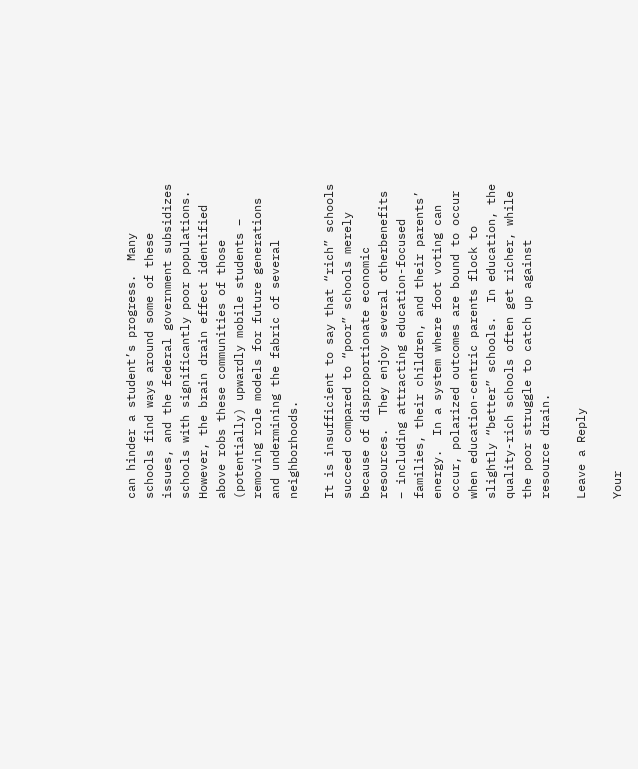can hinder a student’s progress.  Many schools find ways around some of these issues, and the federal government subsidizes schools with significantly poor populations.  However, the brain drain effect identified above robs these communities of those (potentially) upwardly mobile students – removing role models for future generations and undermining the fabric of several neighborhoods.

It is insufficient to say that “rich” schools succeed compared to “poor” schools merely because of disproportionate economic resources.  They enjoy several otherbenefits – including attracting education-focused families, their children, and their parents’ energy.  In a system where foot voting can occur, polarized outcomes are bound to occur when education-centric parents flock to slightly “better” schools.  In education, the quality-rich schools often get richer, while the poor struggle to catch up against resource drain.

Leave a Reply

Your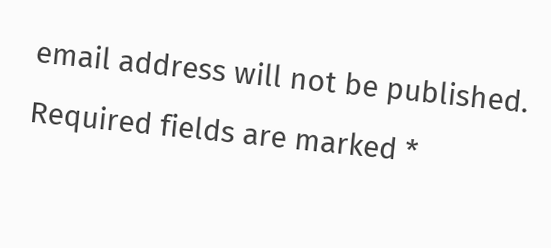email address will not be published. Required fields are marked *